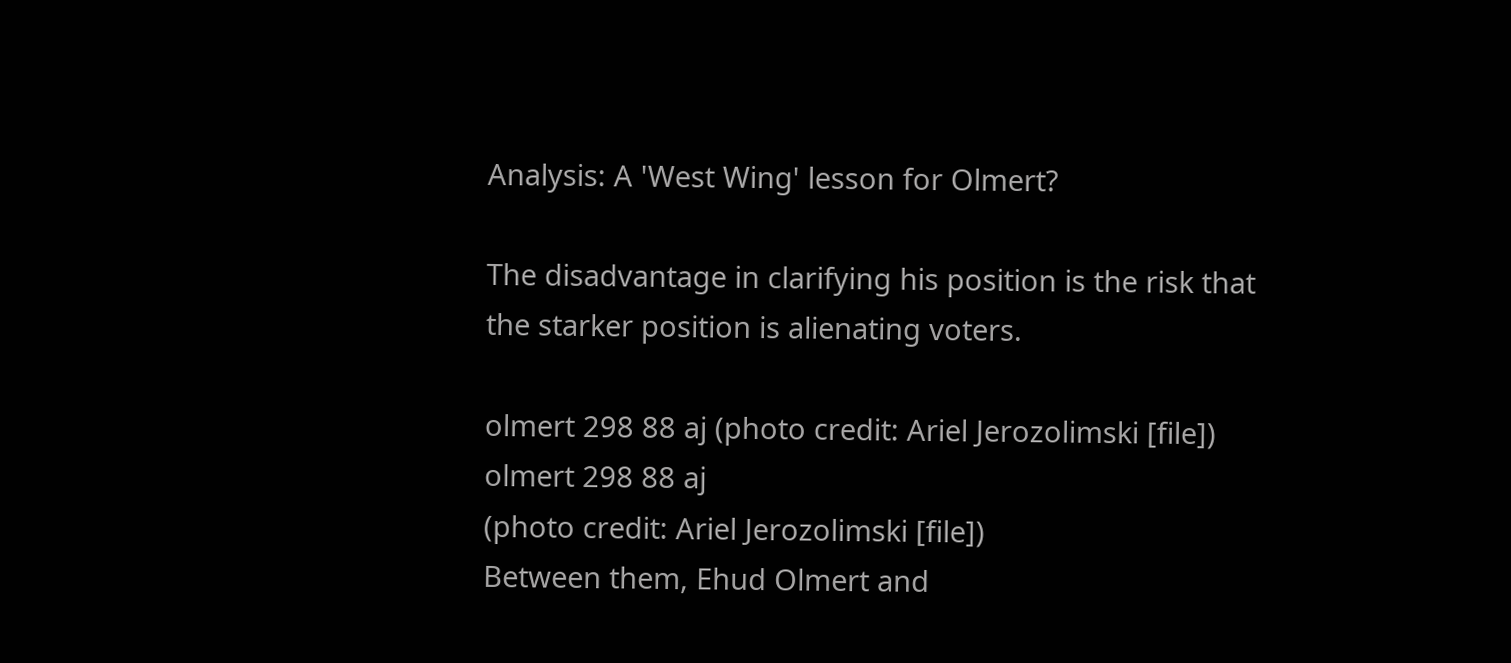Analysis: A 'West Wing' lesson for Olmert?

The disadvantage in clarifying his position is the risk that the starker position is alienating voters.

olmert 298 88 aj (photo credit: Ariel Jerozolimski [file])
olmert 298 88 aj
(photo credit: Ariel Jerozolimski [file])
Between them, Ehud Olmert and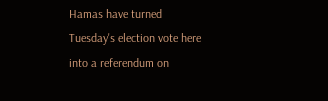Hamas have turned Tuesday's election vote here into a referendum on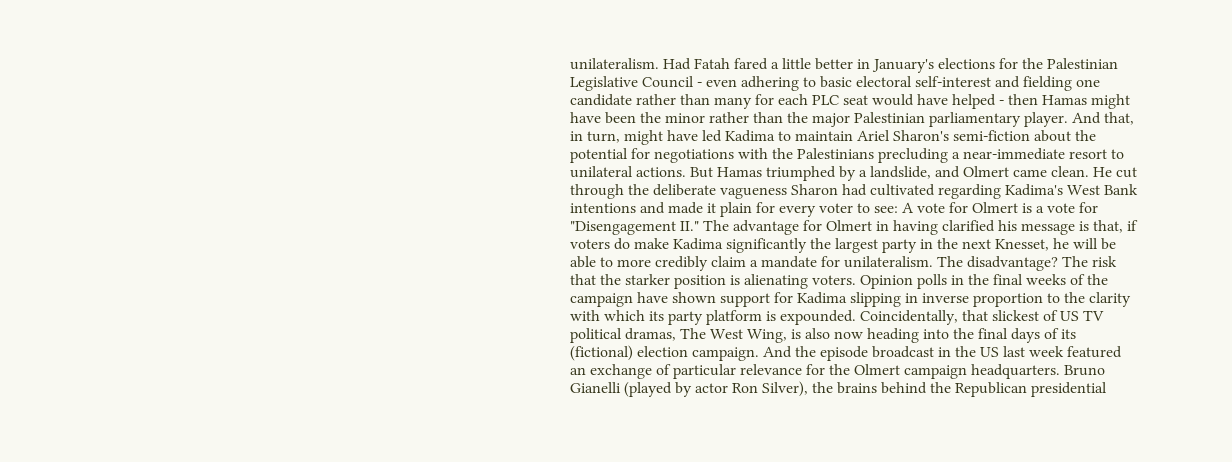unilateralism. Had Fatah fared a little better in January's elections for the Palestinian Legislative Council - even adhering to basic electoral self-interest and fielding one candidate rather than many for each PLC seat would have helped - then Hamas might have been the minor rather than the major Palestinian parliamentary player. And that, in turn, might have led Kadima to maintain Ariel Sharon's semi-fiction about the potential for negotiations with the Palestinians precluding a near-immediate resort to unilateral actions. But Hamas triumphed by a landslide, and Olmert came clean. He cut through the deliberate vagueness Sharon had cultivated regarding Kadima's West Bank intentions and made it plain for every voter to see: A vote for Olmert is a vote for "Disengagement II." The advantage for Olmert in having clarified his message is that, if voters do make Kadima significantly the largest party in the next Knesset, he will be able to more credibly claim a mandate for unilateralism. The disadvantage? The risk that the starker position is alienating voters. Opinion polls in the final weeks of the campaign have shown support for Kadima slipping in inverse proportion to the clarity with which its party platform is expounded. Coincidentally, that slickest of US TV political dramas, The West Wing, is also now heading into the final days of its (fictional) election campaign. And the episode broadcast in the US last week featured an exchange of particular relevance for the Olmert campaign headquarters. Bruno Gianelli (played by actor Ron Silver), the brains behind the Republican presidential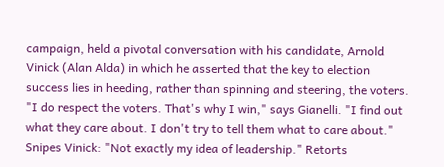campaign, held a pivotal conversation with his candidate, Arnold Vinick (Alan Alda) in which he asserted that the key to election success lies in heeding, rather than spinning and steering, the voters. "I do respect the voters. That's why I win," says Gianelli. "I find out what they care about. I don't try to tell them what to care about." Snipes Vinick: "Not exactly my idea of leadership." Retorts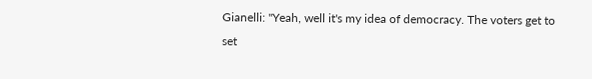Gianelli: "Yeah, well it's my idea of democracy. The voters get to set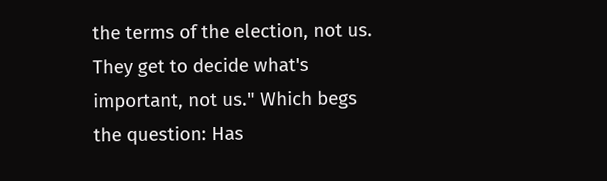the terms of the election, not us. They get to decide what's important, not us." Which begs the question: Has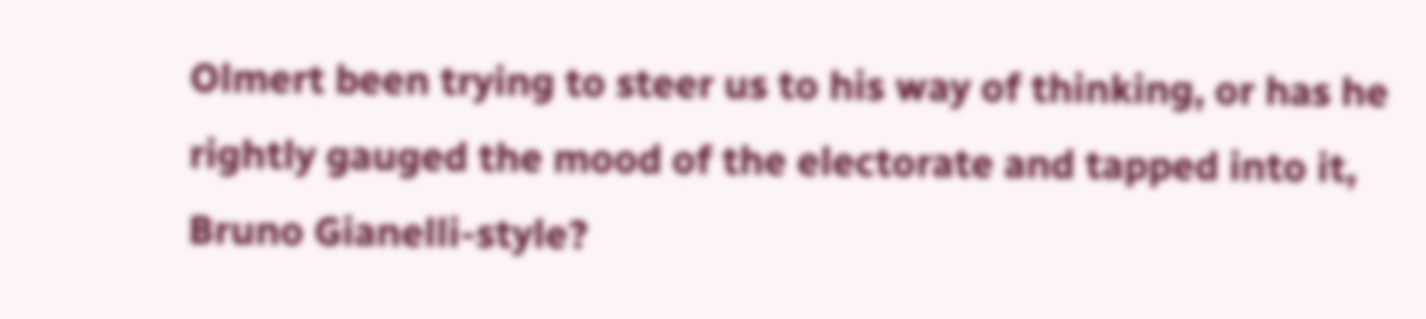Olmert been trying to steer us to his way of thinking, or has he rightly gauged the mood of the electorate and tapped into it, Bruno Gianelli-style?